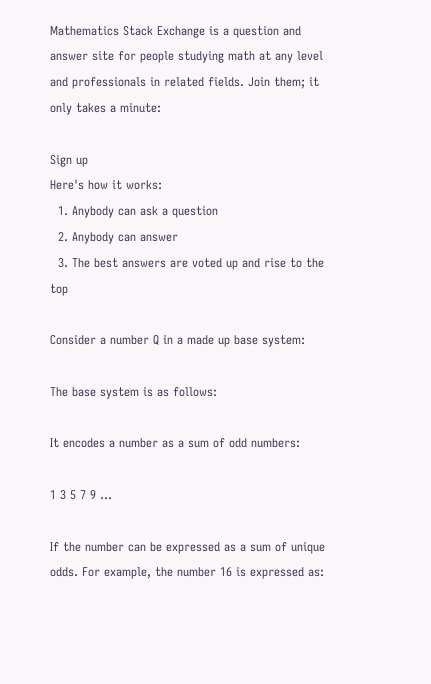Mathematics Stack Exchange is a question and answer site for people studying math at any level and professionals in related fields. Join them; it only takes a minute:

Sign up
Here's how it works:
  1. Anybody can ask a question
  2. Anybody can answer
  3. The best answers are voted up and rise to the top

Consider a number Q in a made up base system:

The base system is as follows:

It encodes a number as a sum of odd numbers:

1 3 5 7 9 ...

If the number can be expressed as a sum of unique odds. For example, the number 16 is expressed as: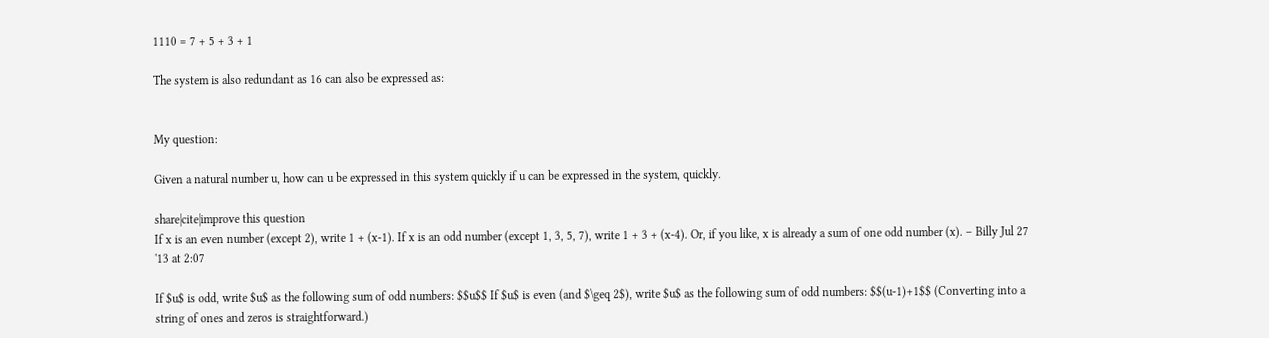1110 = 7 + 5 + 3 + 1

The system is also redundant as 16 can also be expressed as:


My question:

Given a natural number u, how can u be expressed in this system quickly if u can be expressed in the system, quickly.

share|cite|improve this question
If x is an even number (except 2), write 1 + (x-1). If x is an odd number (except 1, 3, 5, 7), write 1 + 3 + (x-4). Or, if you like, x is already a sum of one odd number (x). – Billy Jul 27 '13 at 2:07

If $u$ is odd, write $u$ as the following sum of odd numbers: $$u$$ If $u$ is even (and $\geq 2$), write $u$ as the following sum of odd numbers: $$(u-1)+1$$ (Converting into a string of ones and zeros is straightforward.)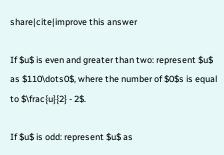share|cite|improve this answer

If $u$ is even and greater than two: represent $u$ as $110\dots0$, where the number of $0$s is equal to $\frac{u}{2} - 2$.

If $u$ is odd: represent $u$ as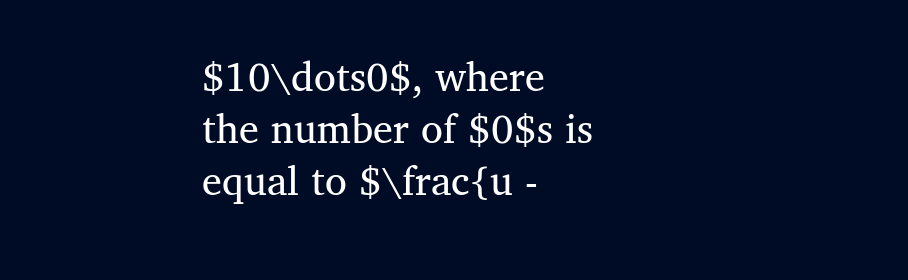$10\dots0$, where the number of $0$s is equal to $\frac{u -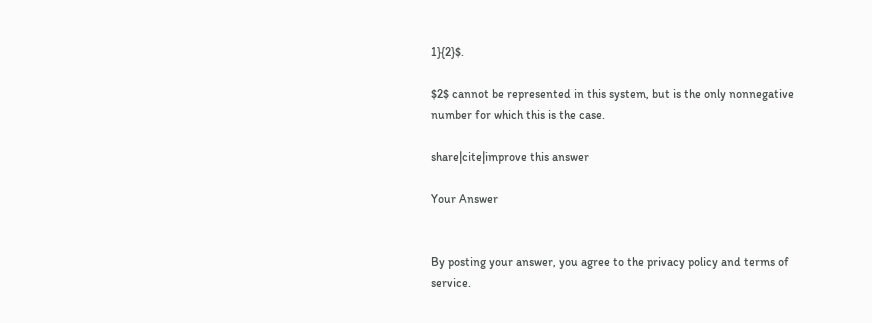1}{2}$.

$2$ cannot be represented in this system, but is the only nonnegative number for which this is the case.

share|cite|improve this answer

Your Answer


By posting your answer, you agree to the privacy policy and terms of service.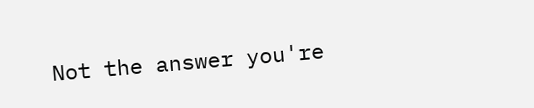Not the answer you're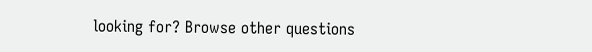looking for? Browse other questions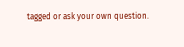tagged or ask your own question.